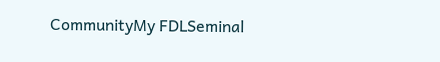CommunityMy FDLSeminal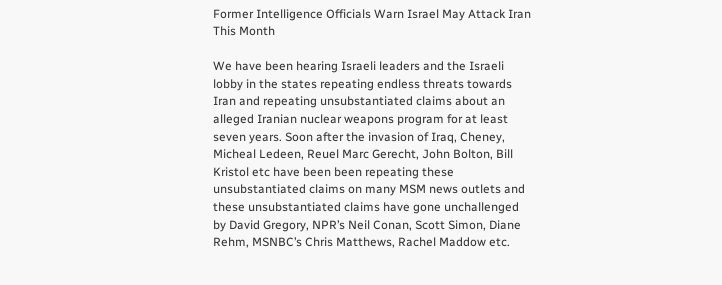Former Intelligence Officials Warn Israel May Attack Iran This Month

We have been hearing Israeli leaders and the Israeli lobby in the states repeating endless threats towards Iran and repeating unsubstantiated claims about an alleged Iranian nuclear weapons program for at least seven years. Soon after the invasion of Iraq, Cheney, Micheal Ledeen, Reuel Marc Gerecht, John Bolton, Bill Kristol etc have been been repeating these unsubstantiated claims on many MSM news outlets and these unsubstantiated claims have gone unchallenged by David Gregory, NPR’s Neil Conan, Scott Simon, Diane Rehm, MSNBC’s Chris Matthews, Rachel Maddow etc.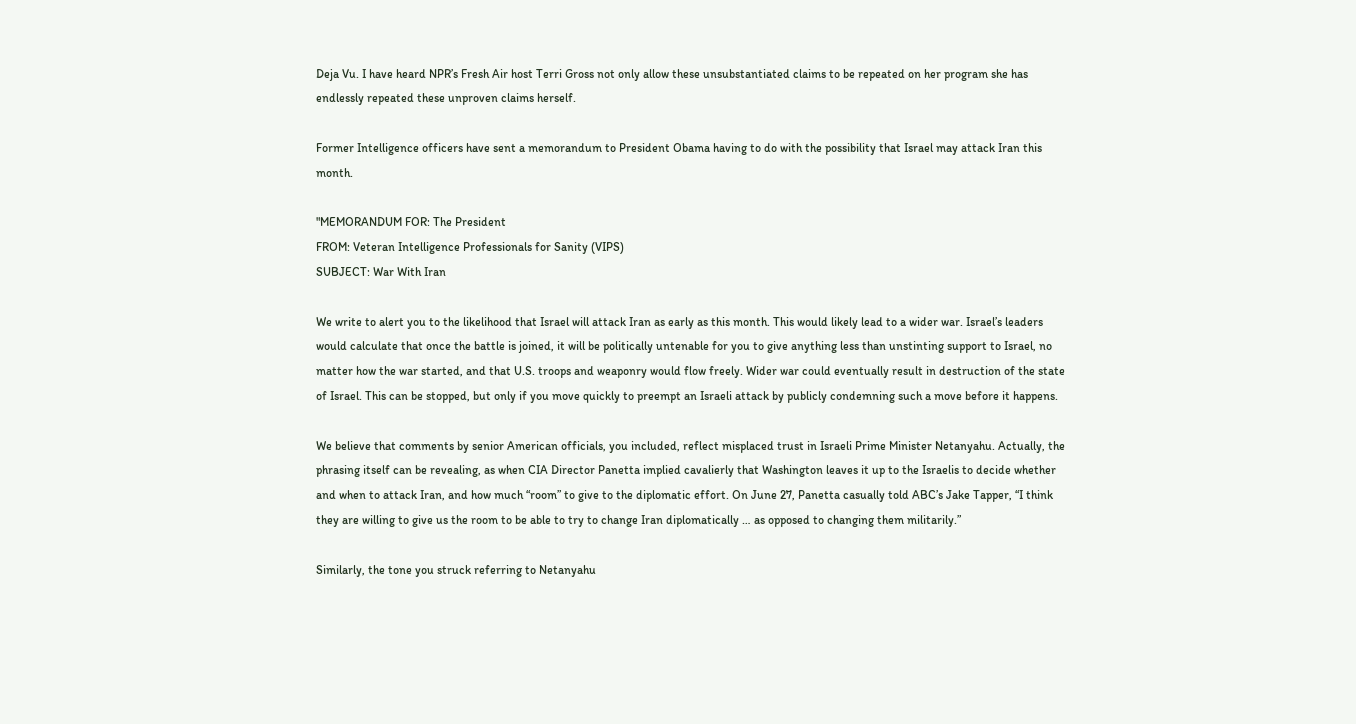Deja Vu. I have heard NPR’s Fresh Air host Terri Gross not only allow these unsubstantiated claims to be repeated on her program she has endlessly repeated these unproven claims herself.

Former Intelligence officers have sent a memorandum to President Obama having to do with the possibility that Israel may attack Iran this month.

"MEMORANDUM FOR: The President
FROM: Veteran Intelligence Professionals for Sanity (VIPS)
SUBJECT: War With Iran

We write to alert you to the likelihood that Israel will attack Iran as early as this month. This would likely lead to a wider war. Israel’s leaders would calculate that once the battle is joined, it will be politically untenable for you to give anything less than unstinting support to Israel, no matter how the war started, and that U.S. troops and weaponry would flow freely. Wider war could eventually result in destruction of the state of Israel. This can be stopped, but only if you move quickly to preempt an Israeli attack by publicly condemning such a move before it happens.

We believe that comments by senior American officials, you included, reflect misplaced trust in Israeli Prime Minister Netanyahu. Actually, the phrasing itself can be revealing, as when CIA Director Panetta implied cavalierly that Washington leaves it up to the Israelis to decide whether and when to attack Iran, and how much “room” to give to the diplomatic effort. On June 27, Panetta casually told ABC’s Jake Tapper, “I think they are willing to give us the room to be able to try to change Iran diplomatically … as opposed to changing them militarily.”

Similarly, the tone you struck referring to Netanyahu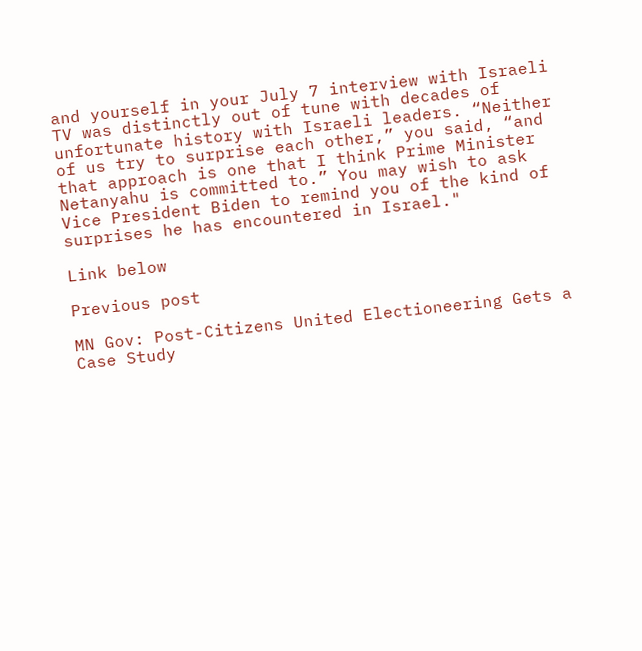and yourself in your July 7 interview with Israeli TV was distinctly out of tune with decades of unfortunate history with Israeli leaders. “Neither of us try to surprise each other,” you said, “and that approach is one that I think Prime Minister Netanyahu is committed to.” You may wish to ask Vice President Biden to remind you of the kind of surprises he has encountered in Israel."

Link below

Previous post

MN Gov: Post-Citizens United Electioneering Gets a Case Study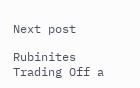Next post

Rubinites Trading Off a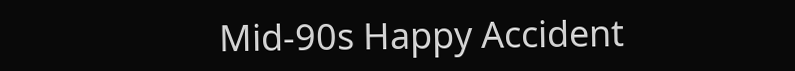Mid-90s Happy Accident